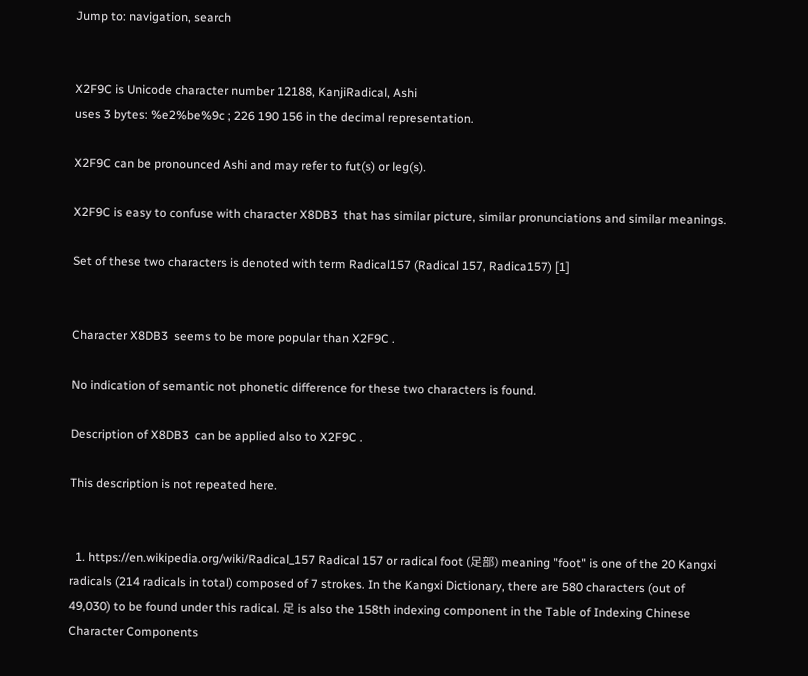Jump to: navigation, search


X2F9C is Unicode character number 12188, KanjiRadical, Ashi
uses 3 bytes: %e2%be%9c ; 226 190 156 in the decimal representation.

X2F9C can be pronounced Ashi and may refer to fut(s) or leg(s).

X2F9C is easy to confuse with character X8DB3  that has similar picture, similar pronunciations and similar meanings.

Set of these two characters is denoted with term Radical157 (Radical 157, Radica157) [1]


Character X8DB3  seems to be more popular than X2F9C .

No indication of semantic not phonetic difference for these two characters is found.

Description of X8DB3  can be applied also to X2F9C .

This description is not repeated here.


  1. https://en.wikipedia.org/wiki/Radical_157 Radical 157 or radical foot (足部) meaning "foot" is one of the 20 Kangxi radicals (214 radicals in total) composed of 7 strokes. In the Kangxi Dictionary, there are 580 characters (out of 49,030) to be found under this radical. 足 is also the 158th indexing component in the Table of Indexing Chinese Character Components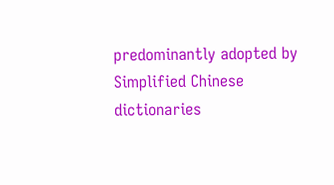predominantly adopted by Simplified Chinese dictionaries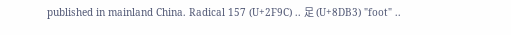published in mainland China. Radical 157 (U+2F9C) .. 足 (U+8DB3) "foot" ..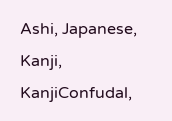Ashi, Japanese, Kanji, KanjiConfudal,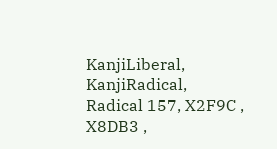KanjiLiberal, KanjiRadical, Radical 157, X2F9C , X8DB3 ,